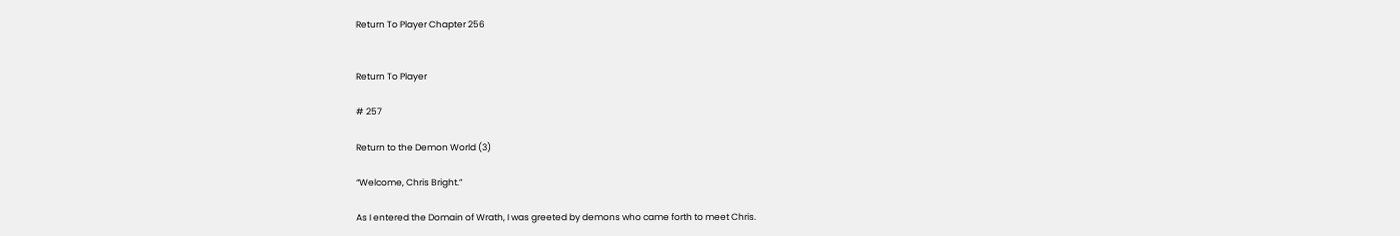Return To Player Chapter 256


Return To Player

# 257

Return to the Demon World (3)

“Welcome, Chris Bright.”

As I entered the Domain of Wrath, I was greeted by demons who came forth to meet Chris.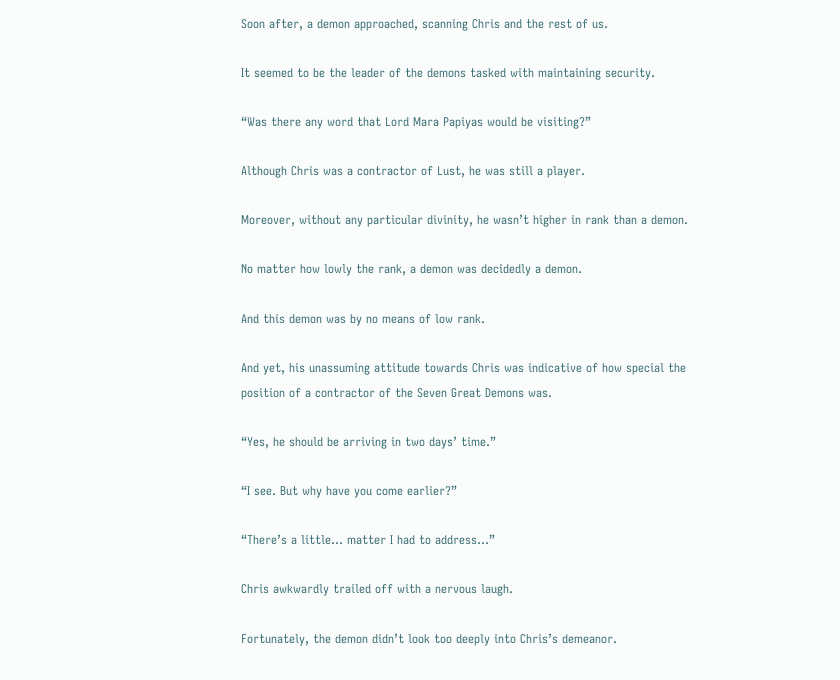Soon after, a demon approached, scanning Chris and the rest of us.

It seemed to be the leader of the demons tasked with maintaining security.

“Was there any word that Lord Mara Papiyas would be visiting?”

Although Chris was a contractor of Lust, he was still a player.

Moreover, without any particular divinity, he wasn’t higher in rank than a demon.

No matter how lowly the rank, a demon was decidedly a demon.

And this demon was by no means of low rank.

And yet, his unassuming attitude towards Chris was indicative of how special the position of a contractor of the Seven Great Demons was.

“Yes, he should be arriving in two days’ time.”

“I see. But why have you come earlier?”

“There’s a little… matter I had to address…”

Chris awkwardly trailed off with a nervous laugh.

Fortunately, the demon didn’t look too deeply into Chris’s demeanor.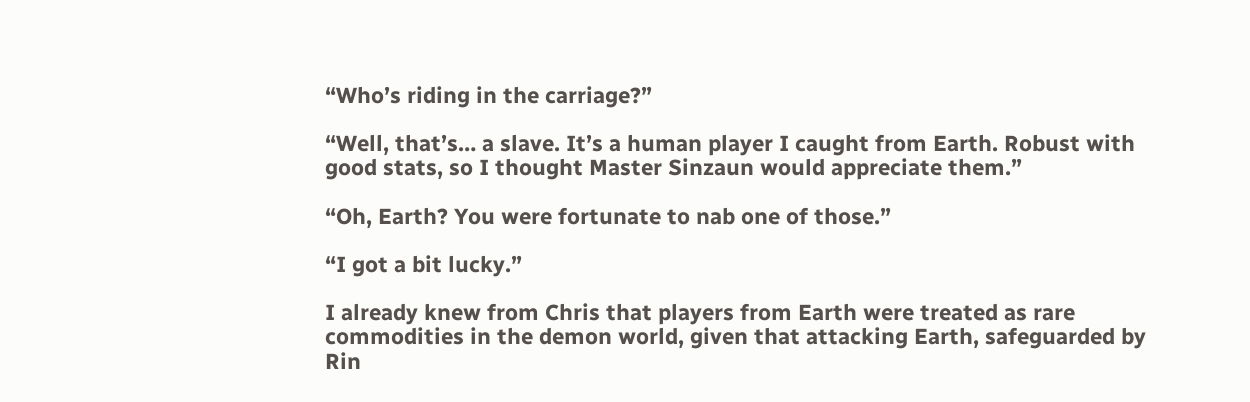“Who’s riding in the carriage?”

“Well, that’s… a slave. It’s a human player I caught from Earth. Robust with good stats, so I thought Master Sinzaun would appreciate them.”

“Oh, Earth? You were fortunate to nab one of those.”

“I got a bit lucky.”

I already knew from Chris that players from Earth were treated as rare commodities in the demon world, given that attacking Earth, safeguarded by Rin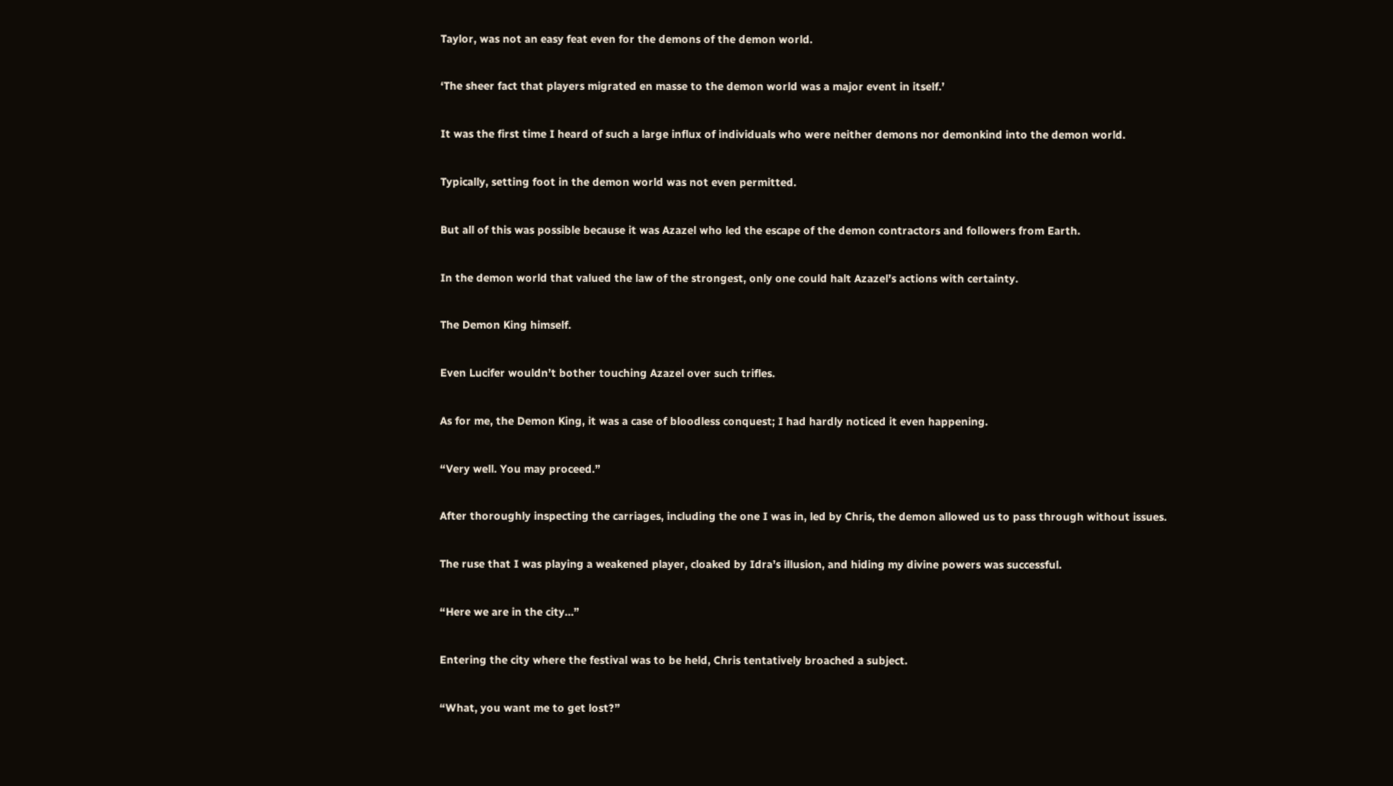Taylor, was not an easy feat even for the demons of the demon world.

‘The sheer fact that players migrated en masse to the demon world was a major event in itself.’

It was the first time I heard of such a large influx of individuals who were neither demons nor demonkind into the demon world.

Typically, setting foot in the demon world was not even permitted.

But all of this was possible because it was Azazel who led the escape of the demon contractors and followers from Earth.

In the demon world that valued the law of the strongest, only one could halt Azazel’s actions with certainty.

The Demon King himself.

Even Lucifer wouldn’t bother touching Azazel over such trifles.

As for me, the Demon King, it was a case of bloodless conquest; I had hardly noticed it even happening.

“Very well. You may proceed.”

After thoroughly inspecting the carriages, including the one I was in, led by Chris, the demon allowed us to pass through without issues.

The ruse that I was playing a weakened player, cloaked by Idra’s illusion, and hiding my divine powers was successful.

“Here we are in the city…”

Entering the city where the festival was to be held, Chris tentatively broached a subject.

“What, you want me to get lost?”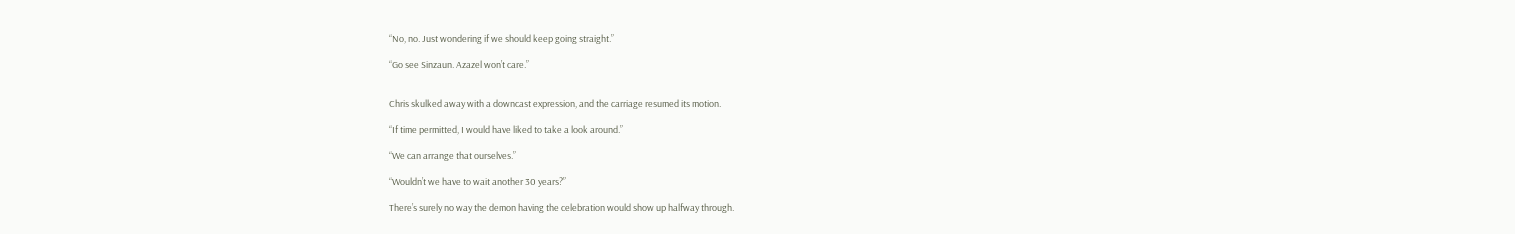“No, no. Just wondering if we should keep going straight.”

“Go see Sinzaun. Azazel won’t care.”


Chris skulked away with a downcast expression, and the carriage resumed its motion.

“If time permitted, I would have liked to take a look around.”

“We can arrange that ourselves.”

“Wouldn’t we have to wait another 30 years?”

There’s surely no way the demon having the celebration would show up halfway through.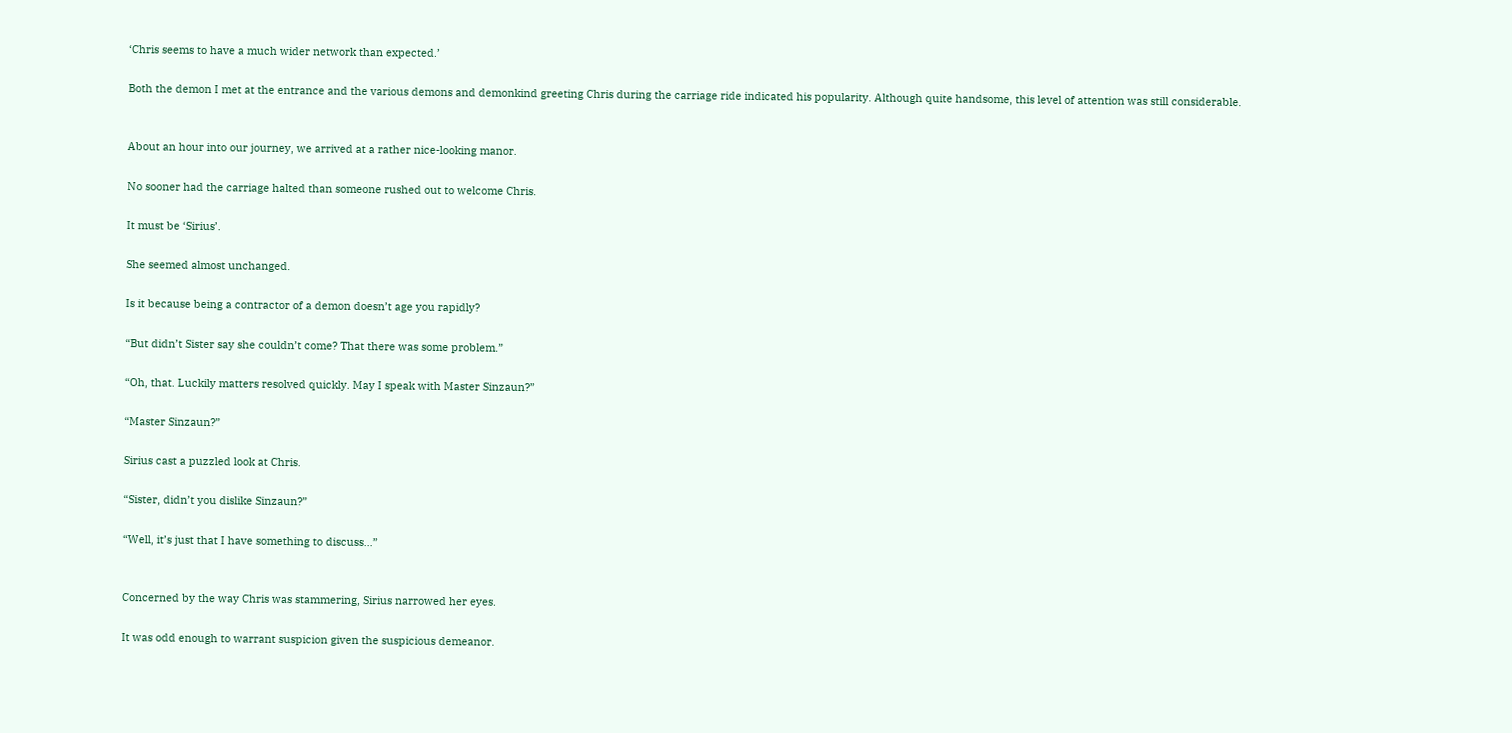‘Chris seems to have a much wider network than expected.’

Both the demon I met at the entrance and the various demons and demonkind greeting Chris during the carriage ride indicated his popularity. Although quite handsome, this level of attention was still considerable.


About an hour into our journey, we arrived at a rather nice-looking manor.

No sooner had the carriage halted than someone rushed out to welcome Chris.

It must be ‘Sirius’.

She seemed almost unchanged.

Is it because being a contractor of a demon doesn’t age you rapidly?

“But didn’t Sister say she couldn’t come? That there was some problem.”

“Oh, that. Luckily matters resolved quickly. May I speak with Master Sinzaun?”

“Master Sinzaun?”

Sirius cast a puzzled look at Chris.

“Sister, didn’t you dislike Sinzaun?”

“Well, it’s just that I have something to discuss…”


Concerned by the way Chris was stammering, Sirius narrowed her eyes.

It was odd enough to warrant suspicion given the suspicious demeanor.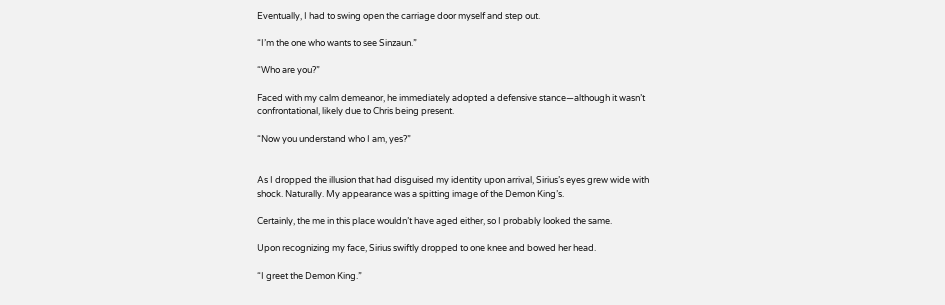Eventually, I had to swing open the carriage door myself and step out.

“I’m the one who wants to see Sinzaun.”

“Who are you?”

Faced with my calm demeanor, he immediately adopted a defensive stance—although it wasn’t confrontational, likely due to Chris being present.

“Now you understand who I am, yes?”


As I dropped the illusion that had disguised my identity upon arrival, Sirius’s eyes grew wide with shock. Naturally. My appearance was a spitting image of the Demon King’s.

Certainly, the me in this place wouldn’t have aged either, so I probably looked the same.

Upon recognizing my face, Sirius swiftly dropped to one knee and bowed her head.

“I greet the Demon King.”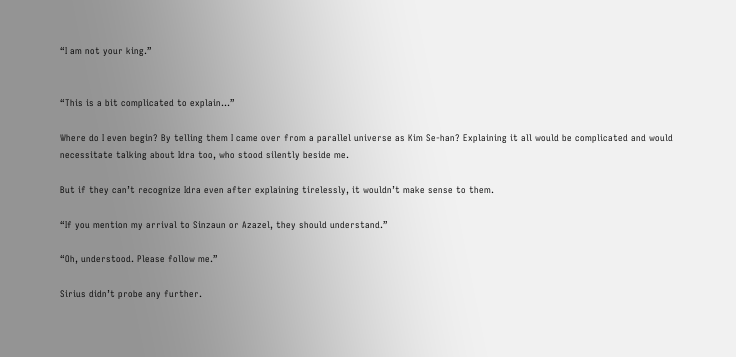“I am not your king.”


“This is a bit complicated to explain…”

Where do I even begin? By telling them I came over from a parallel universe as Kim Se-han? Explaining it all would be complicated and would necessitate talking about Idra too, who stood silently beside me.

But if they can’t recognize Idra even after explaining tirelessly, it wouldn’t make sense to them.

“If you mention my arrival to Sinzaun or Azazel, they should understand.”

“Oh, understood. Please follow me.”

Sirius didn’t probe any further.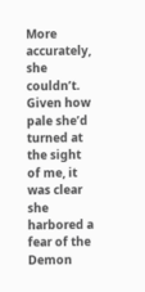More accurately, she couldn’t. Given how pale she’d turned at the sight of me, it was clear she harbored a fear of the Demon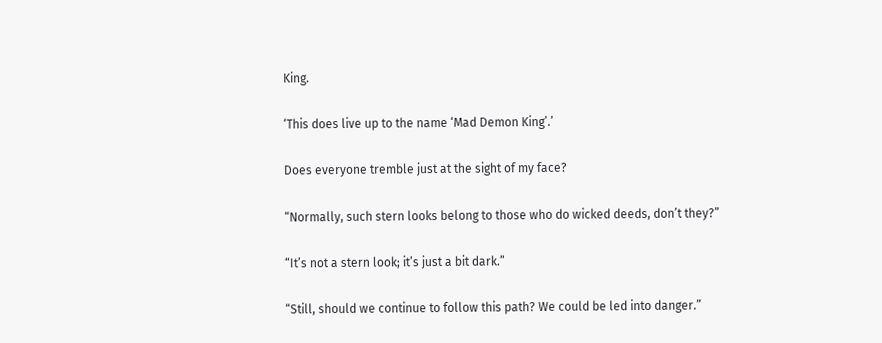King.

‘This does live up to the name ‘Mad Demon King’.’

Does everyone tremble just at the sight of my face?

“Normally, such stern looks belong to those who do wicked deeds, don’t they?”

“It’s not a stern look; it’s just a bit dark.”

“Still, should we continue to follow this path? We could be led into danger.”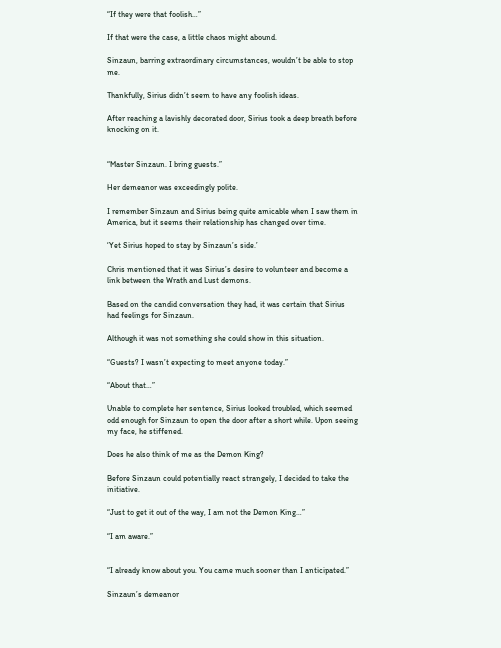“If they were that foolish…”

If that were the case, a little chaos might abound.

Sinzaun, barring extraordinary circumstances, wouldn’t be able to stop me.

Thankfully, Sirius didn’t seem to have any foolish ideas.

After reaching a lavishly decorated door, Sirius took a deep breath before knocking on it.


“Master Sinzaun. I bring guests.”

Her demeanor was exceedingly polite.

I remember Sinzaun and Sirius being quite amicable when I saw them in America, but it seems their relationship has changed over time.

‘Yet Sirius hoped to stay by Sinzaun’s side.’

Chris mentioned that it was Sirius’s desire to volunteer and become a link between the Wrath and Lust demons.

Based on the candid conversation they had, it was certain that Sirius had feelings for Sinzaun.

Although it was not something she could show in this situation.

“Guests? I wasn’t expecting to meet anyone today.”

“About that…”

Unable to complete her sentence, Sirius looked troubled, which seemed odd enough for Sinzaun to open the door after a short while. Upon seeing my face, he stiffened.

Does he also think of me as the Demon King?

Before Sinzaun could potentially react strangely, I decided to take the initiative.

“Just to get it out of the way, I am not the Demon King…”

“I am aware.”


“I already know about you. You came much sooner than I anticipated.”

Sinzaun’s demeanor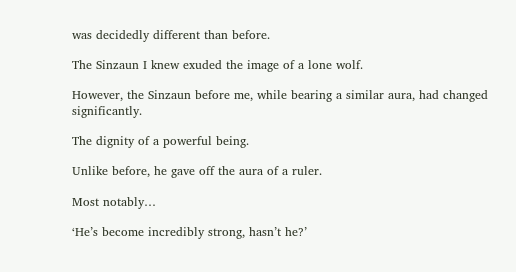was decidedly different than before.

The Sinzaun I knew exuded the image of a lone wolf.

However, the Sinzaun before me, while bearing a similar aura, had changed significantly.

The dignity of a powerful being.

Unlike before, he gave off the aura of a ruler.

Most notably…

‘He’s become incredibly strong, hasn’t he?’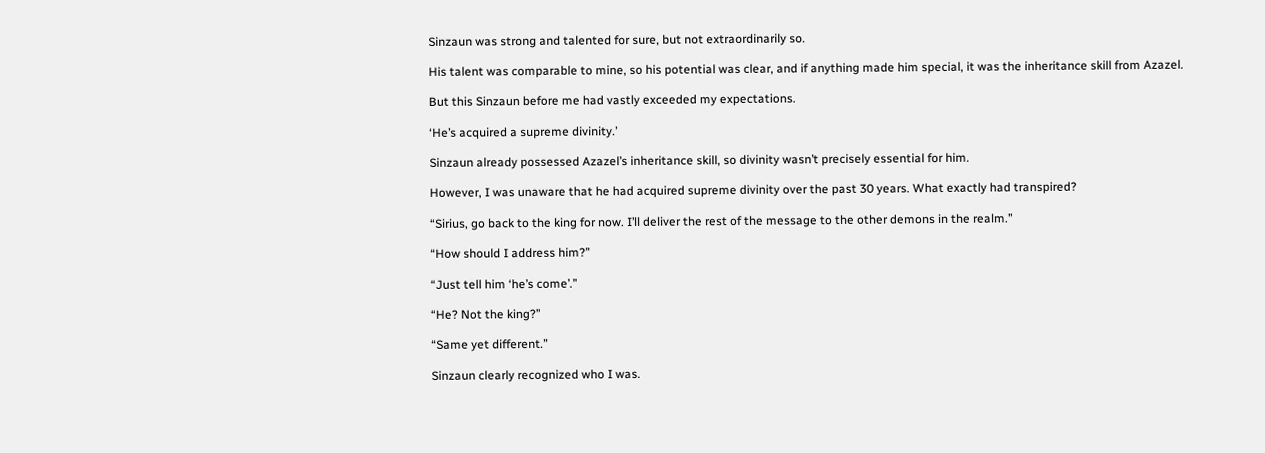Sinzaun was strong and talented for sure, but not extraordinarily so.

His talent was comparable to mine, so his potential was clear, and if anything made him special, it was the inheritance skill from Azazel.

But this Sinzaun before me had vastly exceeded my expectations.

‘He’s acquired a supreme divinity.’

Sinzaun already possessed Azazel’s inheritance skill, so divinity wasn’t precisely essential for him.

However, I was unaware that he had acquired supreme divinity over the past 30 years. What exactly had transpired?

“Sirius, go back to the king for now. I’ll deliver the rest of the message to the other demons in the realm.”

“How should I address him?”

“Just tell him ‘he’s come’.”

“He? Not the king?”

“Same yet different.”

Sinzaun clearly recognized who I was.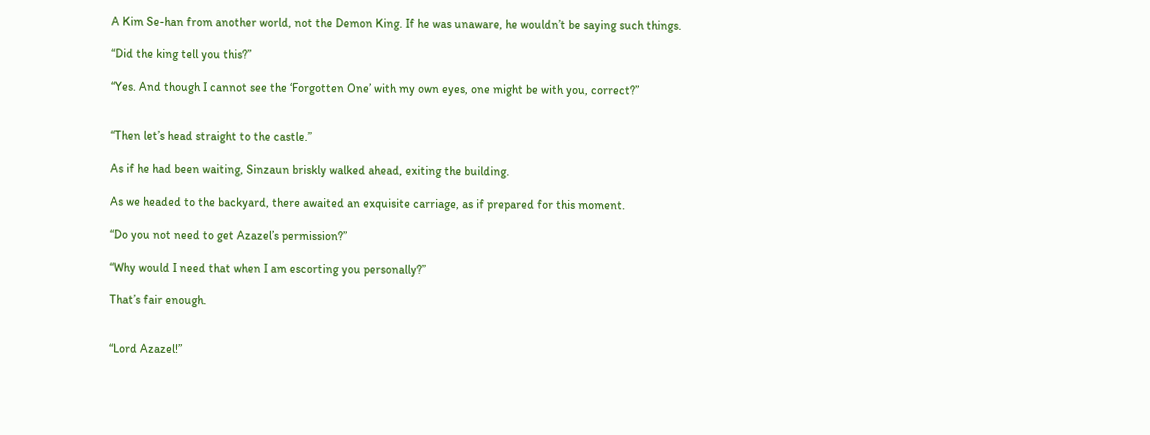A Kim Se-han from another world, not the Demon King. If he was unaware, he wouldn’t be saying such things.

“Did the king tell you this?”

“Yes. And though I cannot see the ‘Forgotten One’ with my own eyes, one might be with you, correct?”


“Then let’s head straight to the castle.”

As if he had been waiting, Sinzaun briskly walked ahead, exiting the building.

As we headed to the backyard, there awaited an exquisite carriage, as if prepared for this moment.

“Do you not need to get Azazel’s permission?”

“Why would I need that when I am escorting you personally?”

That’s fair enough.


“Lord Azazel!”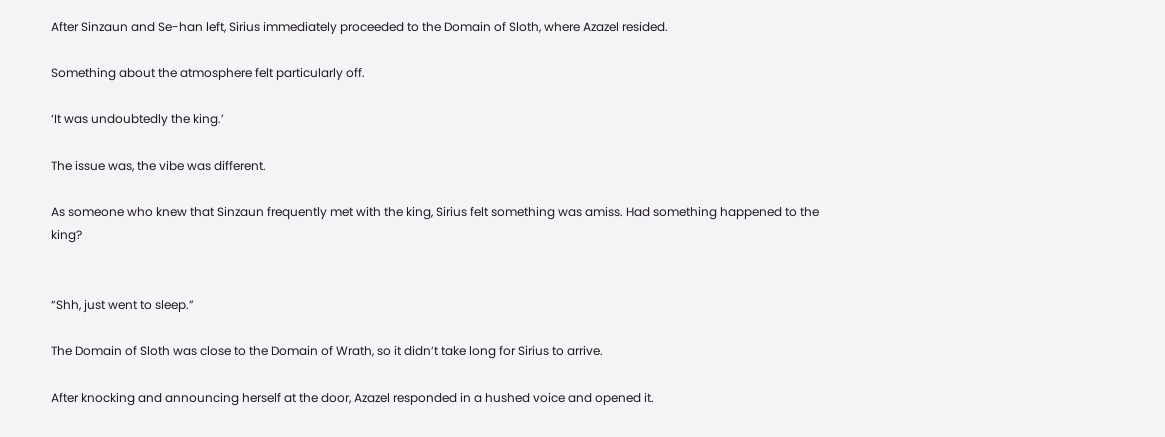After Sinzaun and Se-han left, Sirius immediately proceeded to the Domain of Sloth, where Azazel resided.

Something about the atmosphere felt particularly off.

‘It was undoubtedly the king.’

The issue was, the vibe was different.

As someone who knew that Sinzaun frequently met with the king, Sirius felt something was amiss. Had something happened to the king?


“Shh, just went to sleep.”

The Domain of Sloth was close to the Domain of Wrath, so it didn’t take long for Sirius to arrive.

After knocking and announcing herself at the door, Azazel responded in a hushed voice and opened it.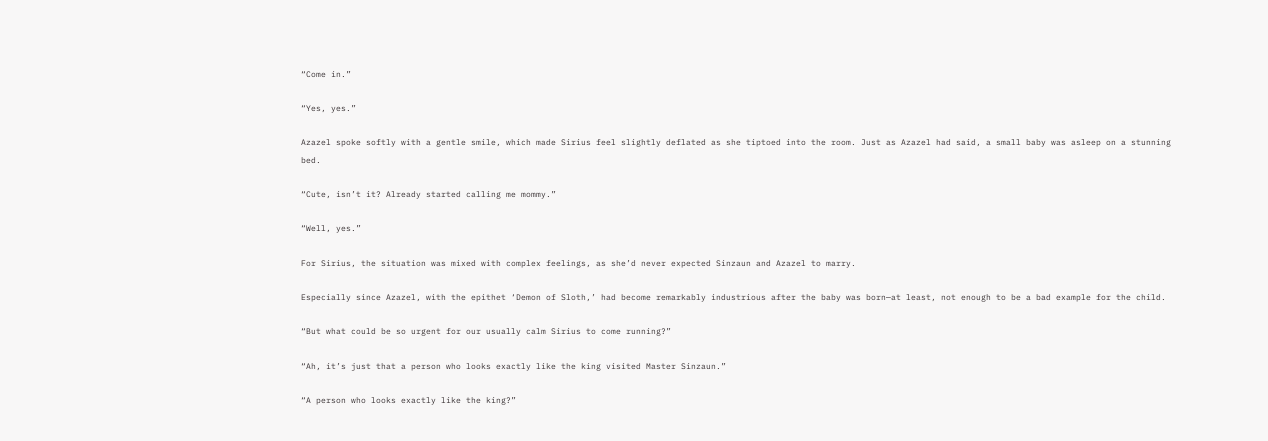“Come in.”

“Yes, yes.”

Azazel spoke softly with a gentle smile, which made Sirius feel slightly deflated as she tiptoed into the room. Just as Azazel had said, a small baby was asleep on a stunning bed.

“Cute, isn’t it? Already started calling me mommy.”

“Well, yes.”

For Sirius, the situation was mixed with complex feelings, as she’d never expected Sinzaun and Azazel to marry.

Especially since Azazel, with the epithet ‘Demon of Sloth,’ had become remarkably industrious after the baby was born—at least, not enough to be a bad example for the child.

“But what could be so urgent for our usually calm Sirius to come running?”

“Ah, it’s just that a person who looks exactly like the king visited Master Sinzaun.”

“A person who looks exactly like the king?”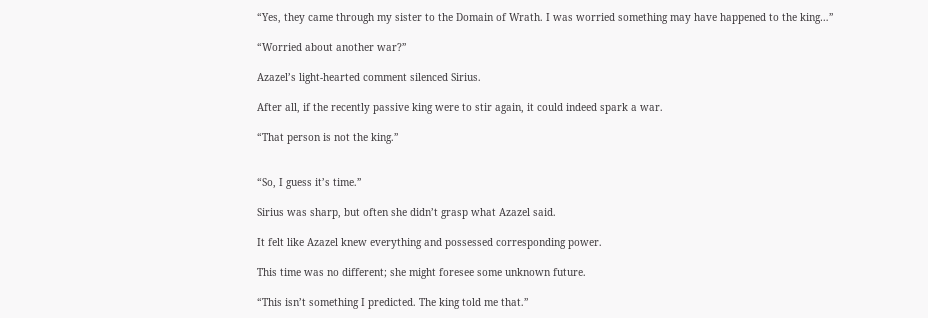“Yes, they came through my sister to the Domain of Wrath. I was worried something may have happened to the king…”

“Worried about another war?”

Azazel’s light-hearted comment silenced Sirius.

After all, if the recently passive king were to stir again, it could indeed spark a war.

“That person is not the king.”


“So, I guess it’s time.”

Sirius was sharp, but often she didn’t grasp what Azazel said.

It felt like Azazel knew everything and possessed corresponding power.

This time was no different; she might foresee some unknown future.

“This isn’t something I predicted. The king told me that.”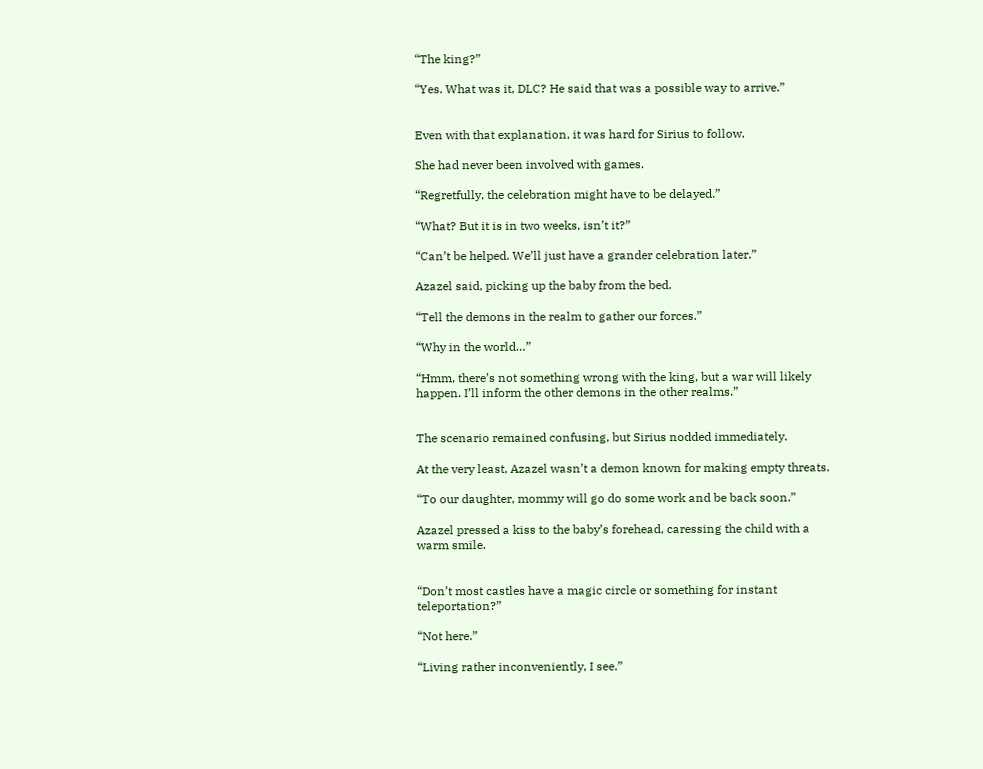“The king?”

“Yes. What was it, DLC? He said that was a possible way to arrive.”


Even with that explanation, it was hard for Sirius to follow.

She had never been involved with games.

“Regretfully, the celebration might have to be delayed.”

“What? But it is in two weeks, isn’t it?”

“Can’t be helped. We’ll just have a grander celebration later.”

Azazel said, picking up the baby from the bed.

“Tell the demons in the realm to gather our forces.”

“Why in the world…”

“Hmm, there’s not something wrong with the king, but a war will likely happen. I’ll inform the other demons in the other realms.”


The scenario remained confusing, but Sirius nodded immediately.

At the very least, Azazel wasn’t a demon known for making empty threats.

“To our daughter, mommy will go do some work and be back soon.”

Azazel pressed a kiss to the baby’s forehead, caressing the child with a warm smile.


“Don’t most castles have a magic circle or something for instant teleportation?”

“Not here.”

“Living rather inconveniently, I see.”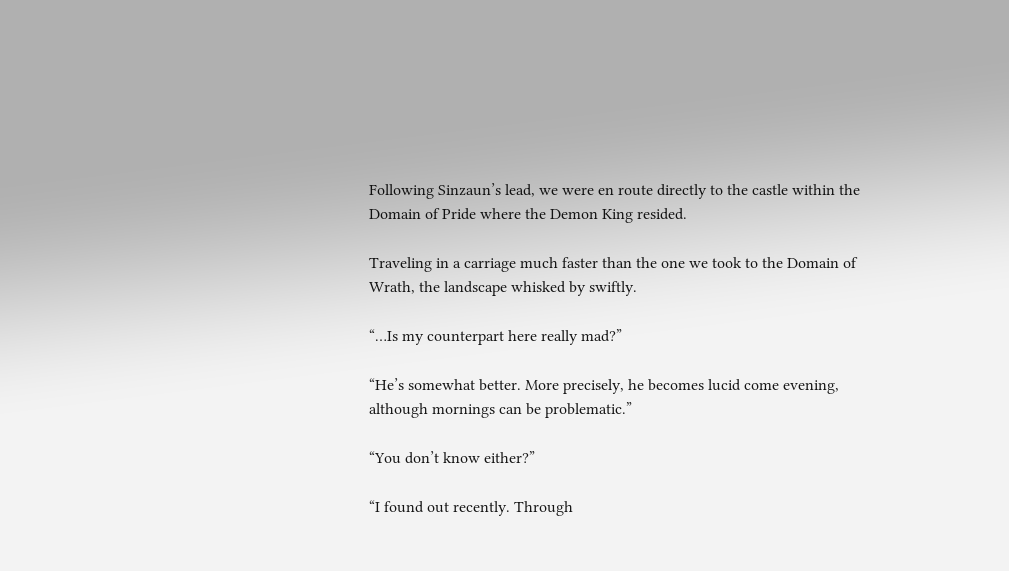Following Sinzaun’s lead, we were en route directly to the castle within the Domain of Pride where the Demon King resided.

Traveling in a carriage much faster than the one we took to the Domain of Wrath, the landscape whisked by swiftly.

“…Is my counterpart here really mad?”

“He’s somewhat better. More precisely, he becomes lucid come evening, although mornings can be problematic.”

“You don’t know either?”

“I found out recently. Through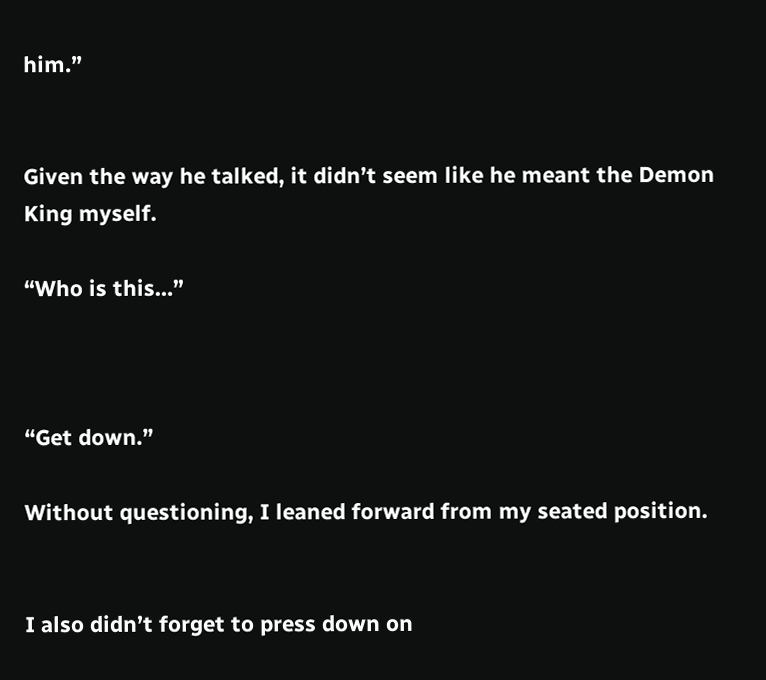him.”


Given the way he talked, it didn’t seem like he meant the Demon King myself.

“Who is this…”



“Get down.”

Without questioning, I leaned forward from my seated position.


I also didn’t forget to press down on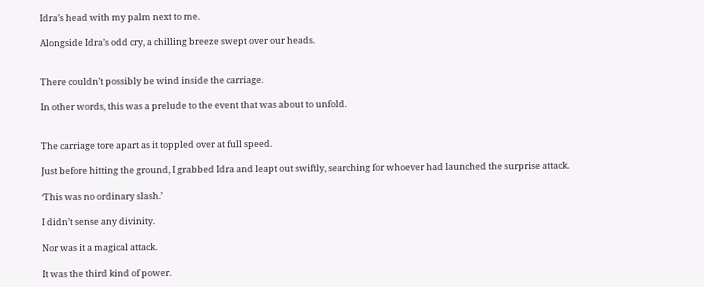Idra’s head with my palm next to me.

Alongside Idra’s odd cry, a chilling breeze swept over our heads.


There couldn’t possibly be wind inside the carriage.

In other words, this was a prelude to the event that was about to unfold.


The carriage tore apart as it toppled over at full speed.

Just before hitting the ground, I grabbed Idra and leapt out swiftly, searching for whoever had launched the surprise attack.

‘This was no ordinary slash.’

I didn’t sense any divinity.

Nor was it a magical attack.

It was the third kind of power.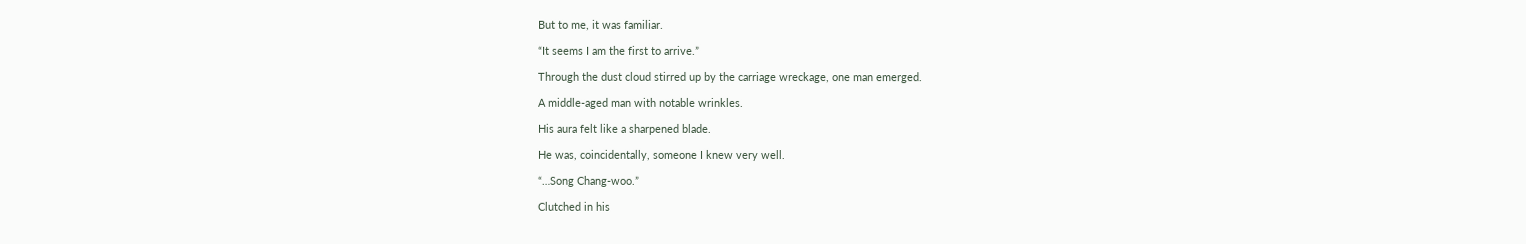But to me, it was familiar.

“It seems I am the first to arrive.”

Through the dust cloud stirred up by the carriage wreckage, one man emerged.

A middle-aged man with notable wrinkles.

His aura felt like a sharpened blade.

He was, coincidentally, someone I knew very well.

“…Song Chang-woo.”

Clutched in his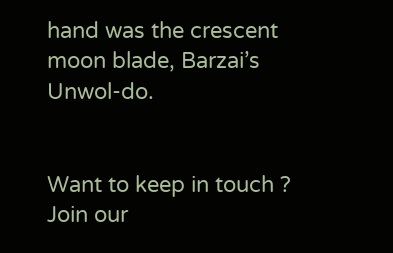hand was the crescent moon blade, Barzai’s Unwol-do.


Want to keep in touch ? Join our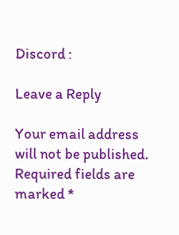Discord :

Leave a Reply

Your email address will not be published. Required fields are marked *